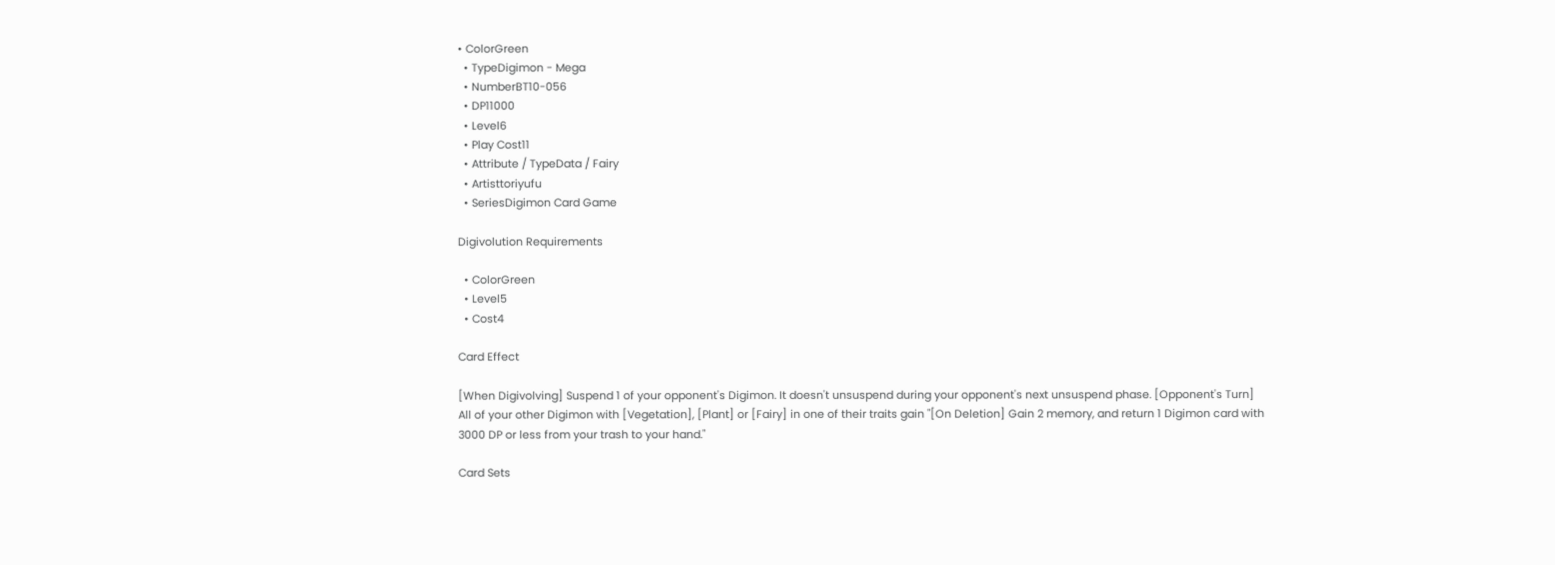• ColorGreen
  • TypeDigimon - Mega
  • NumberBT10-056
  • DP11000
  • Level6
  • Play Cost11
  • Attribute / TypeData / Fairy
  • Artisttoriyufu
  • SeriesDigimon Card Game

Digivolution Requirements

  • ColorGreen
  • Level5
  • Cost4

Card Effect

[When Digivolving] Suspend 1 of your opponent's Digimon. It doesn't unsuspend during your opponent's next unsuspend phase. [Opponent's Turn] All of your other Digimon with [Vegetation], [Plant] or [Fairy] in one of their traits gain "[On Deletion] Gain 2 memory, and return 1 Digimon card with 3000 DP or less from your trash to your hand."

Card Sets